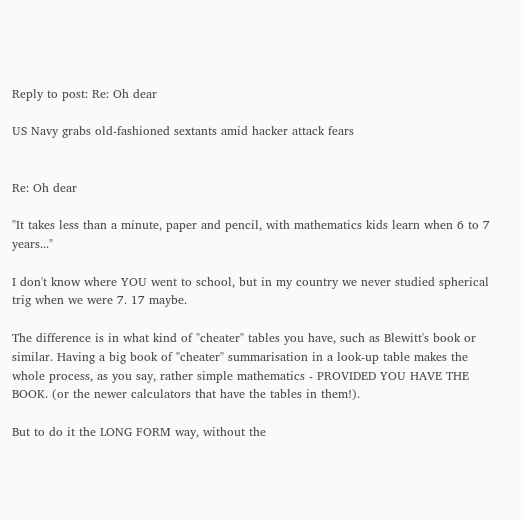Reply to post: Re: Oh dear

US Navy grabs old-fashioned sextants amid hacker attack fears


Re: Oh dear

"It takes less than a minute, paper and pencil, with mathematics kids learn when 6 to 7 years..."

I don't know where YOU went to school, but in my country we never studied spherical trig when we were 7. 17 maybe.

The difference is in what kind of "cheater" tables you have, such as Blewitt's book or similar. Having a big book of "cheater" summarisation in a look-up table makes the whole process, as you say, rather simple mathematics - PROVIDED YOU HAVE THE BOOK. (or the newer calculators that have the tables in them!).

But to do it the LONG FORM way, without the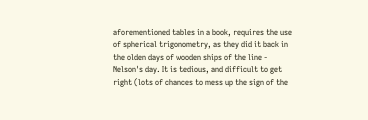aforementioned tables in a book, requires the use of spherical trigonometry, as they did it back in the olden days of wooden ships of the line - Nelson's day. It is tedious, and difficult to get right (lots of chances to mess up the sign of the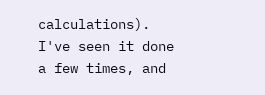calculations). I've seen it done a few times, and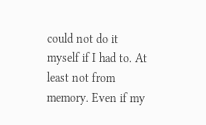could not do it myself if I had to. At least not from memory. Even if my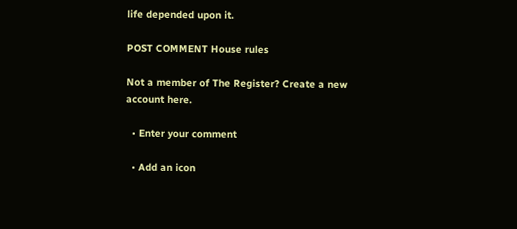life depended upon it.

POST COMMENT House rules

Not a member of The Register? Create a new account here.

  • Enter your comment

  • Add an icon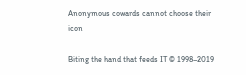Anonymous cowards cannot choose their icon

Biting the hand that feeds IT © 1998–2019